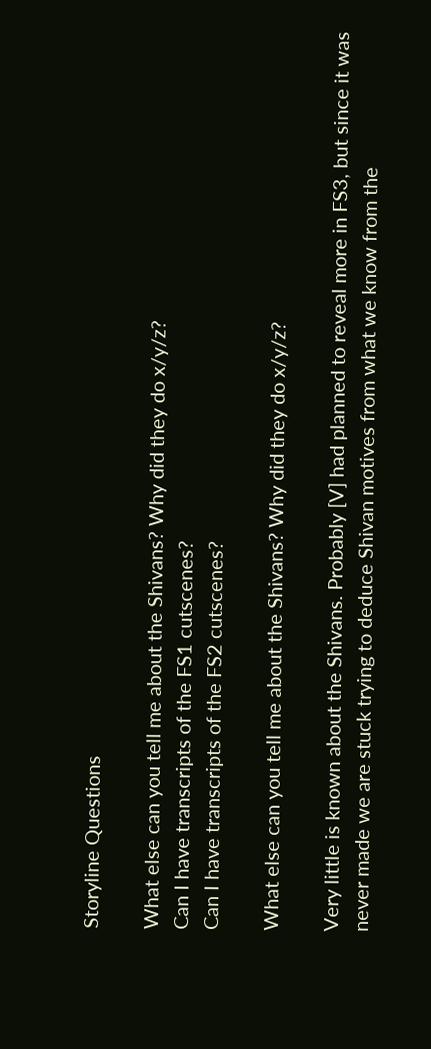Storyline Questions

What else can you tell me about the Shivans? Why did they do x/y/z?
Can I have transcripts of the FS1 cutscenes?
Can I have transcripts of the FS2 cutscenes?

What else can you tell me about the Shivans? Why did they do x/y/z?

Very little is known about the Shivans. Probably [V] had planned to reveal more in FS3, but since it was never made we are stuck trying to deduce Shivan motives from what we know from the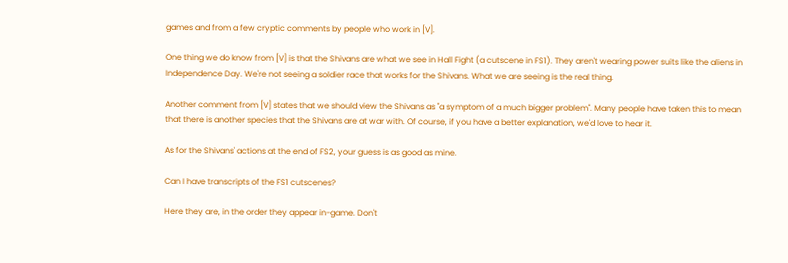games and from a few cryptic comments by people who work in [V].

One thing we do know from [V] is that the Shivans are what we see in Hall Fight (a cutscene in FS1). They aren't wearing power suits like the aliens in Independence Day. We're not seeing a soldier race that works for the Shivans. What we are seeing is the real thing.

Another comment from [V] states that we should view the Shivans as "a symptom of a much bigger problem". Many people have taken this to mean that there is another species that the Shivans are at war with. Of course, if you have a better explanation, we'd love to hear it.

As for the Shivans' actions at the end of FS2, your guess is as good as mine.

Can I have transcripts of the FS1 cutscenes?

Here they are, in the order they appear in-game. Don't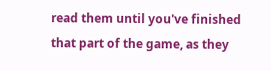read them until you've finished that part of the game, as they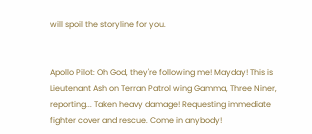will spoil the storyline for you.


Apollo Pilot: Oh God, they're following me! Mayday! This is Lieutenant Ash on Terran Patrol wing Gamma, Three Niner, reporting... Taken heavy damage! Requesting immediate fighter cover and rescue. Come in anybody!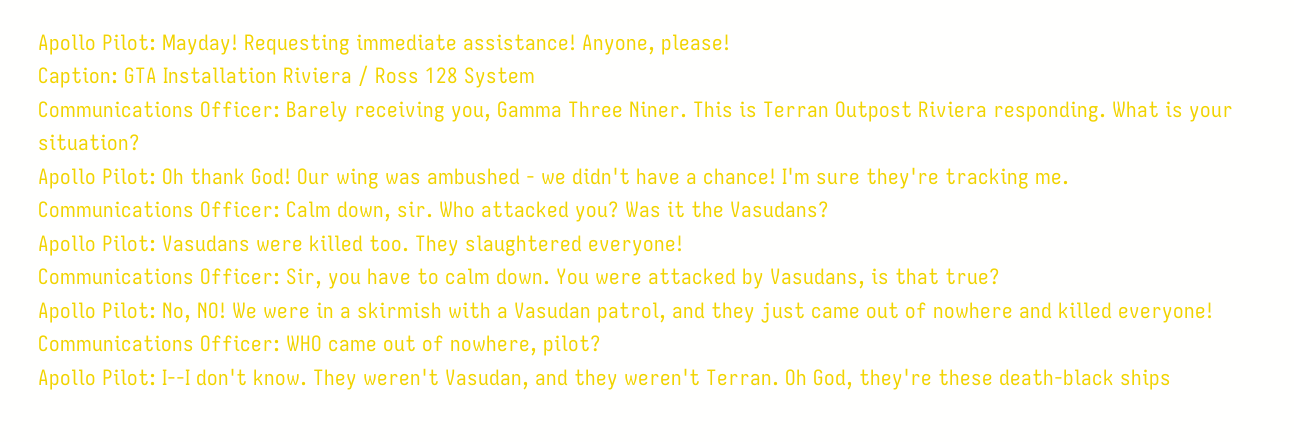Apollo Pilot: Mayday! Requesting immediate assistance! Anyone, please!
Caption: GTA Installation Riviera / Ross 128 System
Communications Officer: Barely receiving you, Gamma Three Niner. This is Terran Outpost Riviera responding. What is your situation?
Apollo Pilot: Oh thank God! Our wing was ambushed - we didn't have a chance! I'm sure they're tracking me.
Communications Officer: Calm down, sir. Who attacked you? Was it the Vasudans?
Apollo Pilot: Vasudans were killed too. They slaughtered everyone!
Communications Officer: Sir, you have to calm down. You were attacked by Vasudans, is that true?
Apollo Pilot: No, NO! We were in a skirmish with a Vasudan patrol, and they just came out of nowhere and killed everyone!
Communications Officer: WHO came out of nowhere, pilot?
Apollo Pilot: I--I don't know. They weren't Vasudan, and they weren't Terran. Oh God, they're these death-black ships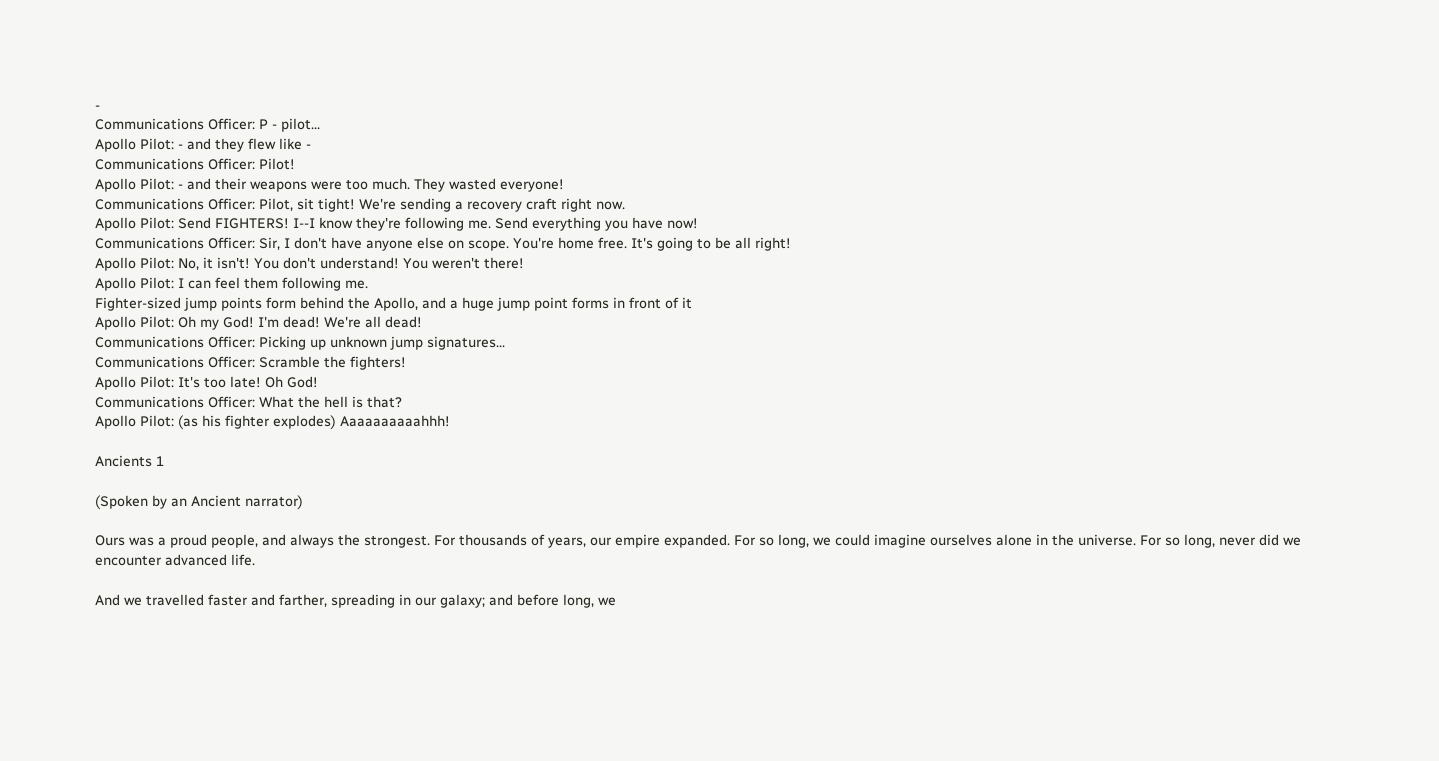-
Communications Officer: P - pilot...
Apollo Pilot: - and they flew like -
Communications Officer: Pilot!
Apollo Pilot: - and their weapons were too much. They wasted everyone!
Communications Officer: Pilot, sit tight! We're sending a recovery craft right now.
Apollo Pilot: Send FIGHTERS! I--I know they're following me. Send everything you have now!
Communications Officer: Sir, I don't have anyone else on scope. You're home free. It's going to be all right!
Apollo Pilot: No, it isn't! You don't understand! You weren't there!
Apollo Pilot: I can feel them following me.
Fighter-sized jump points form behind the Apollo, and a huge jump point forms in front of it
Apollo Pilot: Oh my God! I'm dead! We're all dead!
Communications Officer: Picking up unknown jump signatures...
Communications Officer: Scramble the fighters!
Apollo Pilot: It's too late! Oh God!
Communications Officer: What the hell is that?
Apollo Pilot: (as his fighter explodes) Aaaaaaaaaahhh!

Ancients 1

(Spoken by an Ancient narrator)

Ours was a proud people, and always the strongest. For thousands of years, our empire expanded. For so long, we could imagine ourselves alone in the universe. For so long, never did we encounter advanced life.

And we travelled faster and farther, spreading in our galaxy; and before long, we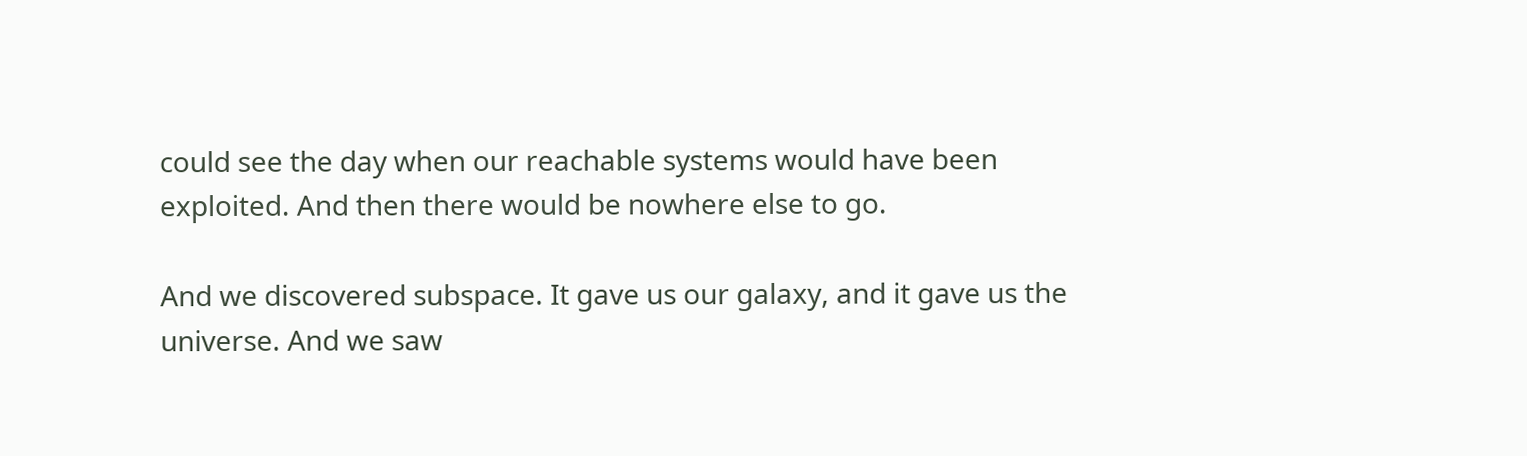could see the day when our reachable systems would have been exploited. And then there would be nowhere else to go.

And we discovered subspace. It gave us our galaxy, and it gave us the universe. And we saw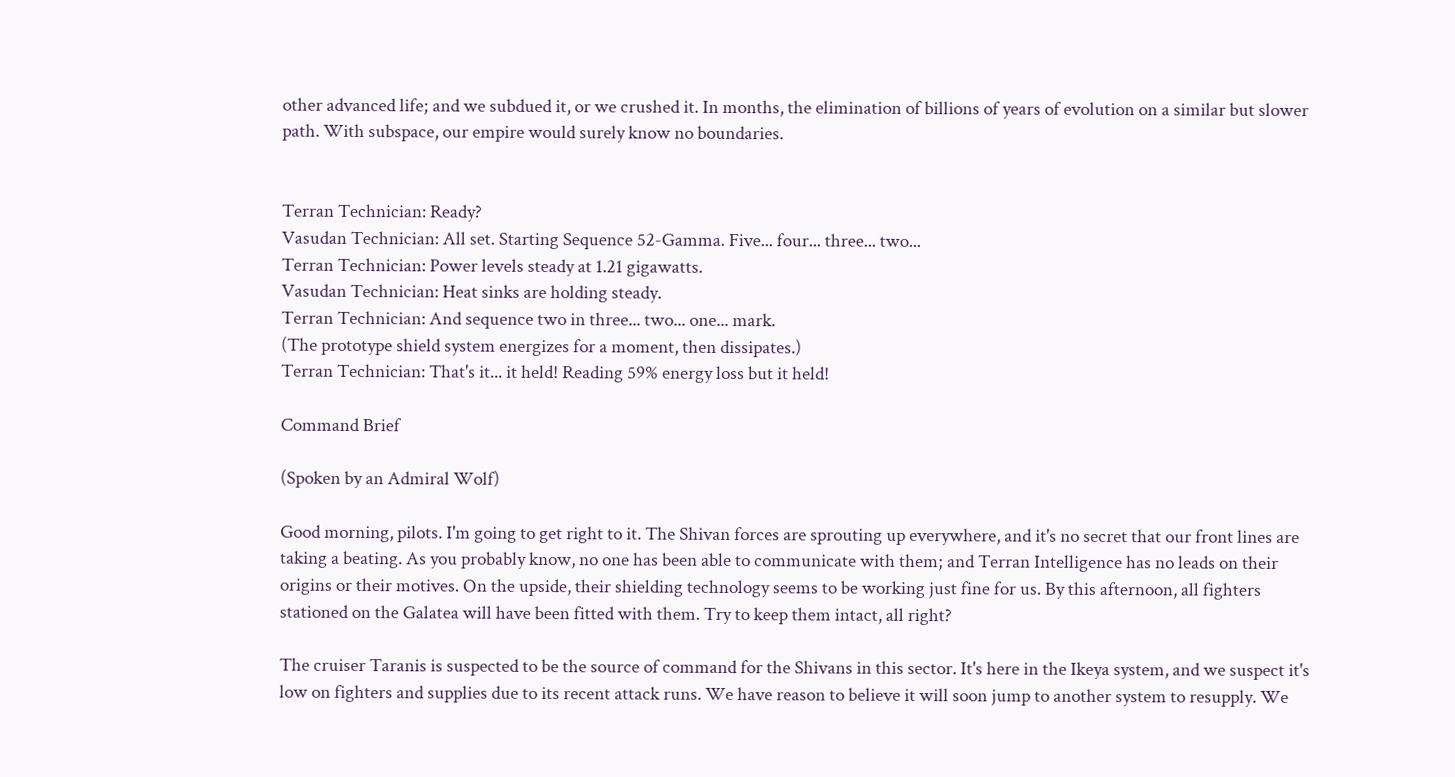other advanced life; and we subdued it, or we crushed it. In months, the elimination of billions of years of evolution on a similar but slower path. With subspace, our empire would surely know no boundaries.


Terran Technician: Ready?
Vasudan Technician: All set. Starting Sequence 52-Gamma. Five... four... three... two...
Terran Technician: Power levels steady at 1.21 gigawatts.
Vasudan Technician: Heat sinks are holding steady.
Terran Technician: And sequence two in three... two... one... mark.
(The prototype shield system energizes for a moment, then dissipates.)
Terran Technician: That's it... it held! Reading 59% energy loss but it held!

Command Brief

(Spoken by an Admiral Wolf)

Good morning, pilots. I'm going to get right to it. The Shivan forces are sprouting up everywhere, and it's no secret that our front lines are taking a beating. As you probably know, no one has been able to communicate with them; and Terran Intelligence has no leads on their origins or their motives. On the upside, their shielding technology seems to be working just fine for us. By this afternoon, all fighters stationed on the Galatea will have been fitted with them. Try to keep them intact, all right?

The cruiser Taranis is suspected to be the source of command for the Shivans in this sector. It's here in the Ikeya system, and we suspect it's low on fighters and supplies due to its recent attack runs. We have reason to believe it will soon jump to another system to resupply. We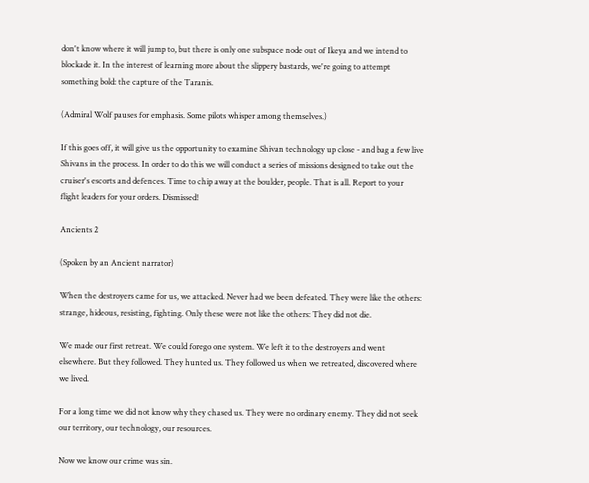don't know where it will jump to, but there is only one subspace node out of Ikeya and we intend to blockade it. In the interest of learning more about the slippery bastards, we're going to attempt something bold: the capture of the Taranis.

(Admiral Wolf pauses for emphasis. Some pilots whisper among themselves.)

If this goes off, it will give us the opportunity to examine Shivan technology up close - and bag a few live Shivans in the process. In order to do this we will conduct a series of missions designed to take out the cruiser's escorts and defences. Time to chip away at the boulder, people. That is all. Report to your flight leaders for your orders. Dismissed!

Ancients 2

(Spoken by an Ancient narrator)

When the destroyers came for us, we attacked. Never had we been defeated. They were like the others: strange, hideous, resisting, fighting. Only these were not like the others: They did not die.

We made our first retreat. We could forego one system. We left it to the destroyers and went elsewhere. But they followed. They hunted us. They followed us when we retreated, discovered where we lived.

For a long time we did not know why they chased us. They were no ordinary enemy. They did not seek our territory, our technology, our resources.

Now we know our crime was sin.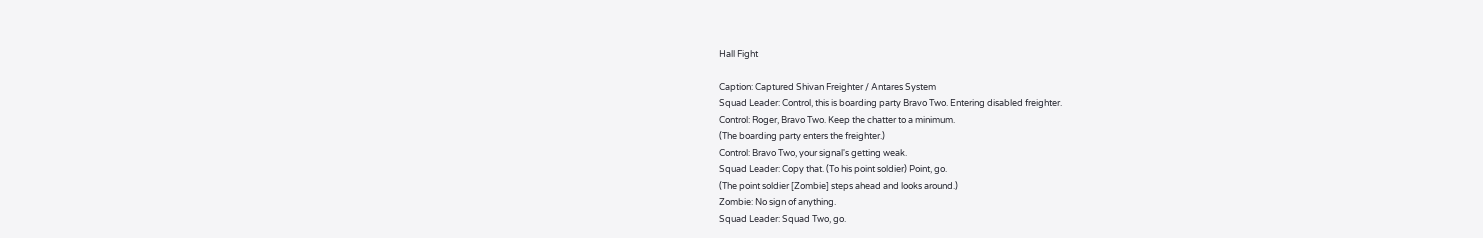Hall Fight

Caption: Captured Shivan Freighter / Antares System
Squad Leader: Control, this is boarding party Bravo Two. Entering disabled freighter.
Control: Roger, Bravo Two. Keep the chatter to a minimum.
(The boarding party enters the freighter.)
Control: Bravo Two, your signal's getting weak.
Squad Leader: Copy that. (To his point soldier) Point, go.
(The point soldier [Zombie] steps ahead and looks around.)
Zombie: No sign of anything.
Squad Leader: Squad Two, go.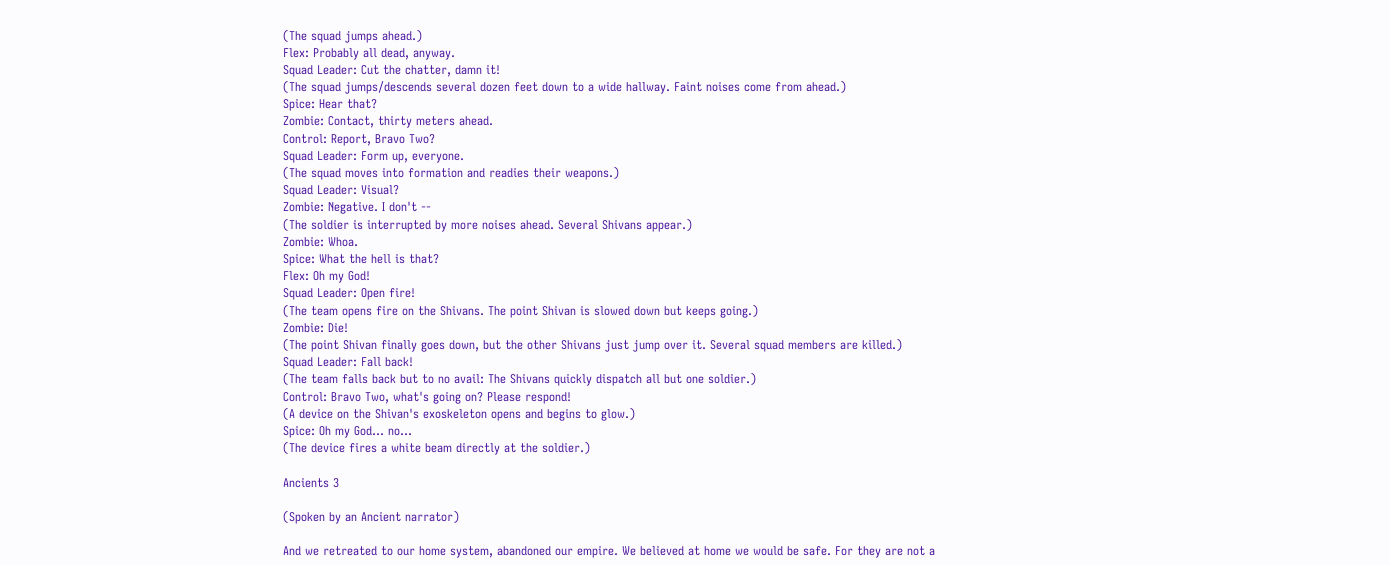(The squad jumps ahead.)
Flex: Probably all dead, anyway.
Squad Leader: Cut the chatter, damn it!
(The squad jumps/descends several dozen feet down to a wide hallway. Faint noises come from ahead.)
Spice: Hear that?
Zombie: Contact, thirty meters ahead.
Control: Report, Bravo Two?
Squad Leader: Form up, everyone.
(The squad moves into formation and readies their weapons.)
Squad Leader: Visual?
Zombie: Negative. I don't --
(The soldier is interrupted by more noises ahead. Several Shivans appear.)
Zombie: Whoa.
Spice: What the hell is that?
Flex: Oh my God!
Squad Leader: Open fire!
(The team opens fire on the Shivans. The point Shivan is slowed down but keeps going.)
Zombie: Die!
(The point Shivan finally goes down, but the other Shivans just jump over it. Several squad members are killed.)
Squad Leader: Fall back!
(The team falls back but to no avail: The Shivans quickly dispatch all but one soldier.)
Control: Bravo Two, what's going on? Please respond!
(A device on the Shivan's exoskeleton opens and begins to glow.)
Spice: Oh my God... no...
(The device fires a white beam directly at the soldier.)

Ancients 3

(Spoken by an Ancient narrator)

And we retreated to our home system, abandoned our empire. We believed at home we would be safe. For they are not a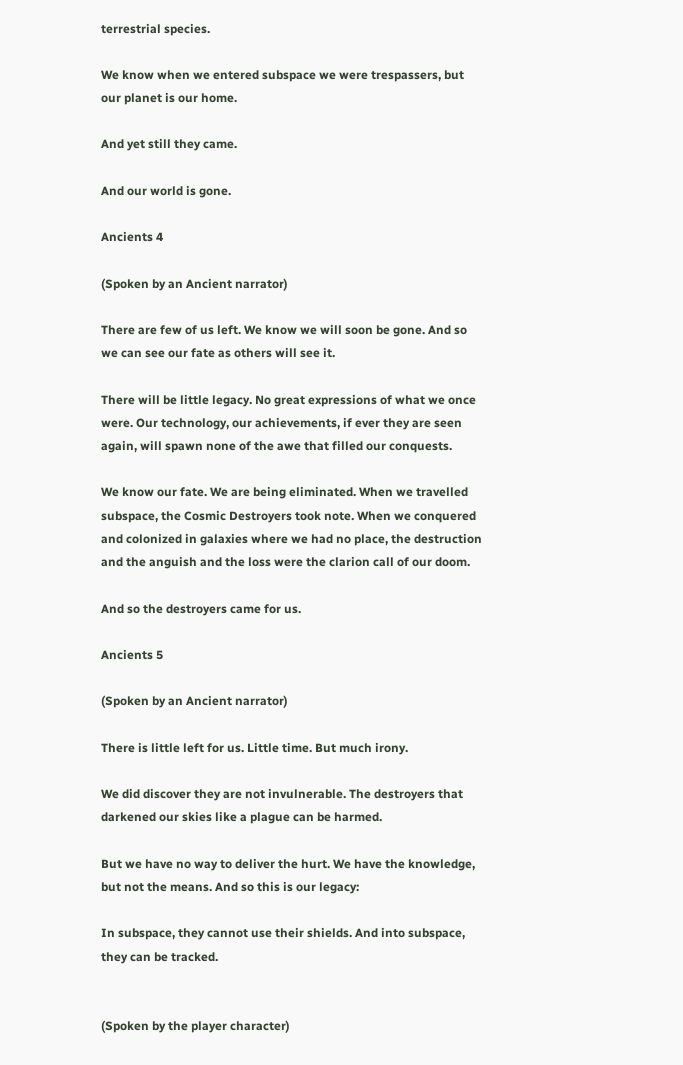terrestrial species.

We know when we entered subspace we were trespassers, but our planet is our home.

And yet still they came.

And our world is gone.

Ancients 4

(Spoken by an Ancient narrator)

There are few of us left. We know we will soon be gone. And so we can see our fate as others will see it.

There will be little legacy. No great expressions of what we once were. Our technology, our achievements, if ever they are seen again, will spawn none of the awe that filled our conquests.

We know our fate. We are being eliminated. When we travelled subspace, the Cosmic Destroyers took note. When we conquered and colonized in galaxies where we had no place, the destruction and the anguish and the loss were the clarion call of our doom.

And so the destroyers came for us.

Ancients 5

(Spoken by an Ancient narrator)

There is little left for us. Little time. But much irony.

We did discover they are not invulnerable. The destroyers that darkened our skies like a plague can be harmed.

But we have no way to deliver the hurt. We have the knowledge, but not the means. And so this is our legacy:

In subspace, they cannot use their shields. And into subspace, they can be tracked.


(Spoken by the player character)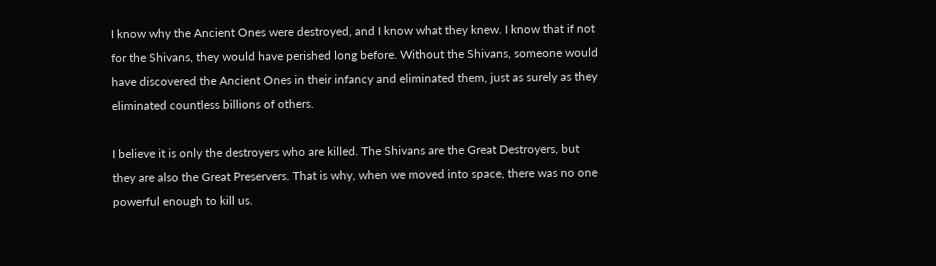I know why the Ancient Ones were destroyed, and I know what they knew. I know that if not for the Shivans, they would have perished long before. Without the Shivans, someone would have discovered the Ancient Ones in their infancy and eliminated them, just as surely as they eliminated countless billions of others.

I believe it is only the destroyers who are killed. The Shivans are the Great Destroyers, but they are also the Great Preservers. That is why, when we moved into space, there was no one powerful enough to kill us.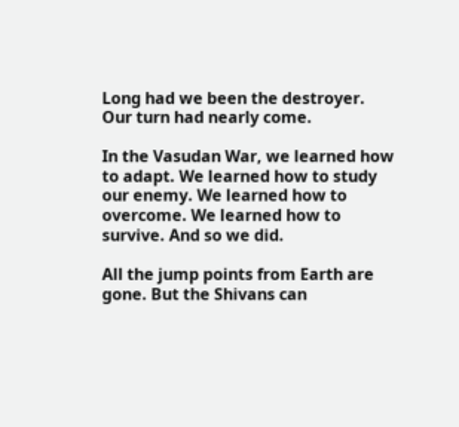Long had we been the destroyer. Our turn had nearly come.

In the Vasudan War, we learned how to adapt. We learned how to study our enemy. We learned how to overcome. We learned how to survive. And so we did.

All the jump points from Earth are gone. But the Shivans can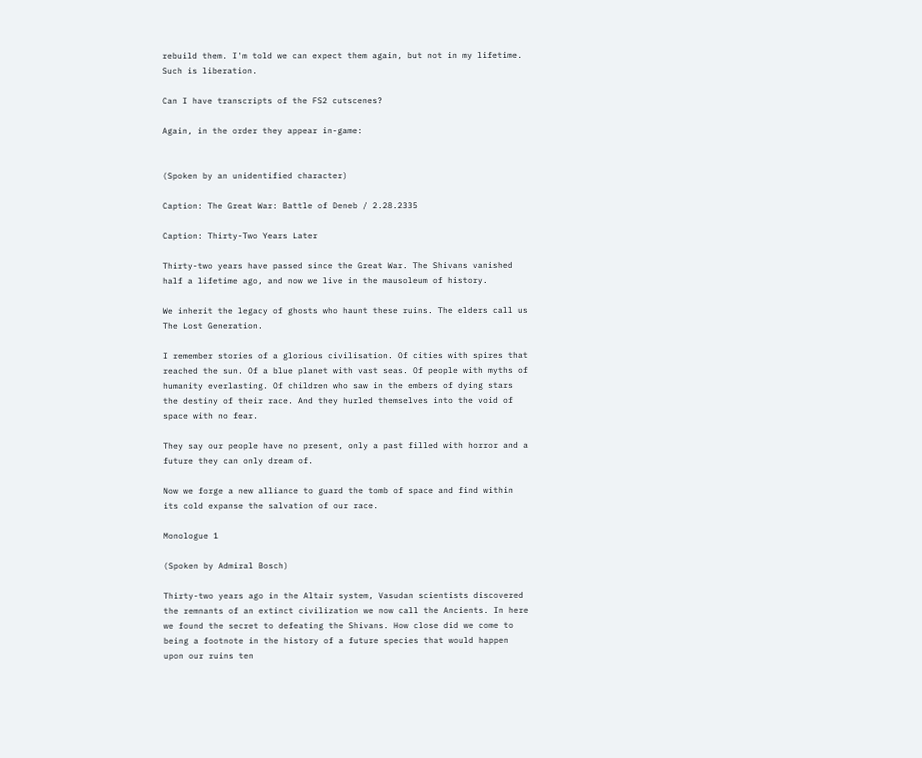rebuild them. I'm told we can expect them again, but not in my lifetime. Such is liberation.

Can I have transcripts of the FS2 cutscenes?

Again, in the order they appear in-game:


(Spoken by an unidentified character)

Caption: The Great War: Battle of Deneb / 2.28.2335

Caption: Thirty-Two Years Later

Thirty-two years have passed since the Great War. The Shivans vanished half a lifetime ago, and now we live in the mausoleum of history.

We inherit the legacy of ghosts who haunt these ruins. The elders call us The Lost Generation.

I remember stories of a glorious civilisation. Of cities with spires that reached the sun. Of a blue planet with vast seas. Of people with myths of humanity everlasting. Of children who saw in the embers of dying stars the destiny of their race. And they hurled themselves into the void of space with no fear.

They say our people have no present, only a past filled with horror and a future they can only dream of.

Now we forge a new alliance to guard the tomb of space and find within its cold expanse the salvation of our race.

Monologue 1

(Spoken by Admiral Bosch)

Thirty-two years ago in the Altair system, Vasudan scientists discovered the remnants of an extinct civilization we now call the Ancients. In here we found the secret to defeating the Shivans. How close did we come to being a footnote in the history of a future species that would happen upon our ruins ten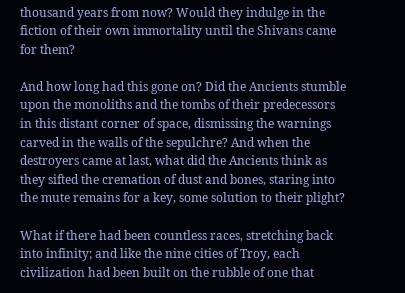thousand years from now? Would they indulge in the fiction of their own immortality until the Shivans came for them?

And how long had this gone on? Did the Ancients stumble upon the monoliths and the tombs of their predecessors in this distant corner of space, dismissing the warnings carved in the walls of the sepulchre? And when the destroyers came at last, what did the Ancients think as they sifted the cremation of dust and bones, staring into the mute remains for a key, some solution to their plight?

What if there had been countless races, stretching back into infinity; and like the nine cities of Troy, each civilization had been built on the rubble of one that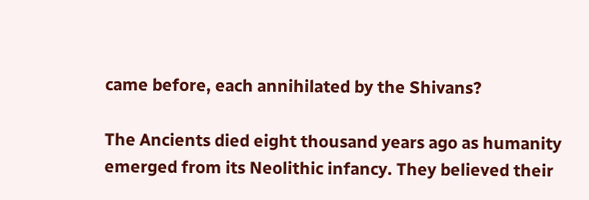came before, each annihilated by the Shivans?

The Ancients died eight thousand years ago as humanity emerged from its Neolithic infancy. They believed their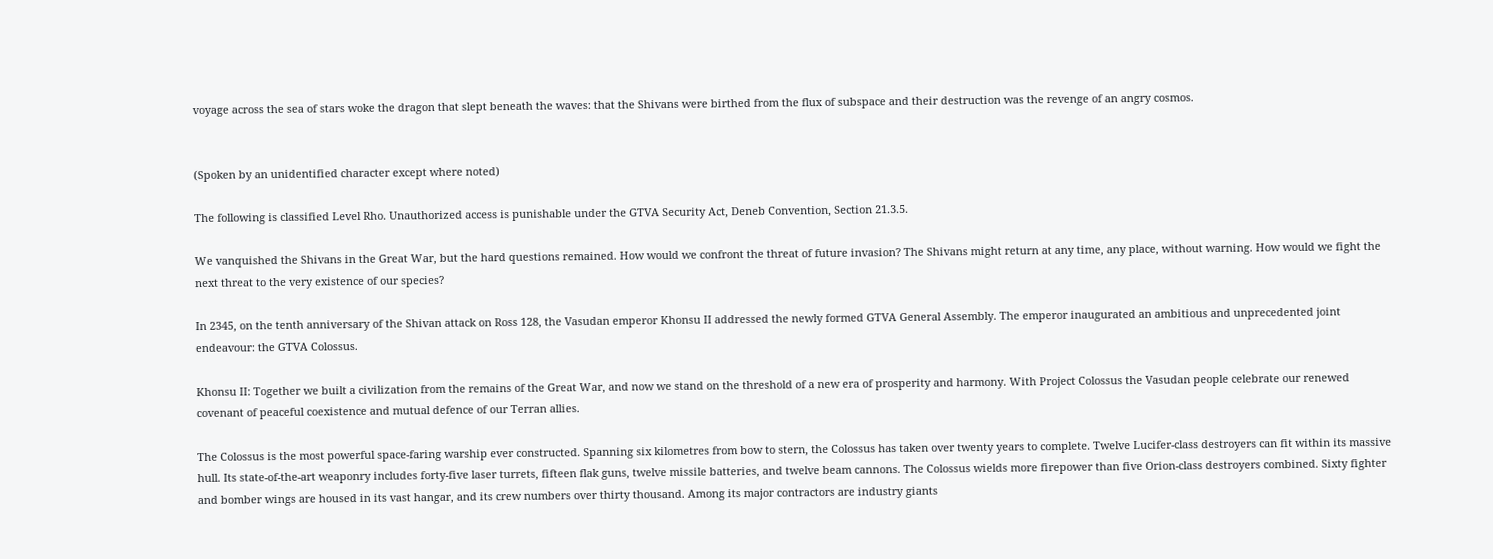voyage across the sea of stars woke the dragon that slept beneath the waves: that the Shivans were birthed from the flux of subspace and their destruction was the revenge of an angry cosmos.


(Spoken by an unidentified character except where noted)

The following is classified Level Rho. Unauthorized access is punishable under the GTVA Security Act, Deneb Convention, Section 21.3.5.

We vanquished the Shivans in the Great War, but the hard questions remained. How would we confront the threat of future invasion? The Shivans might return at any time, any place, without warning. How would we fight the next threat to the very existence of our species?

In 2345, on the tenth anniversary of the Shivan attack on Ross 128, the Vasudan emperor Khonsu II addressed the newly formed GTVA General Assembly. The emperor inaugurated an ambitious and unprecedented joint endeavour: the GTVA Colossus.

Khonsu II: Together we built a civilization from the remains of the Great War, and now we stand on the threshold of a new era of prosperity and harmony. With Project Colossus the Vasudan people celebrate our renewed covenant of peaceful coexistence and mutual defence of our Terran allies.

The Colossus is the most powerful space-faring warship ever constructed. Spanning six kilometres from bow to stern, the Colossus has taken over twenty years to complete. Twelve Lucifer-class destroyers can fit within its massive hull. Its state-of-the-art weaponry includes forty-five laser turrets, fifteen flak guns, twelve missile batteries, and twelve beam cannons. The Colossus wields more firepower than five Orion-class destroyers combined. Sixty fighter and bomber wings are housed in its vast hangar, and its crew numbers over thirty thousand. Among its major contractors are industry giants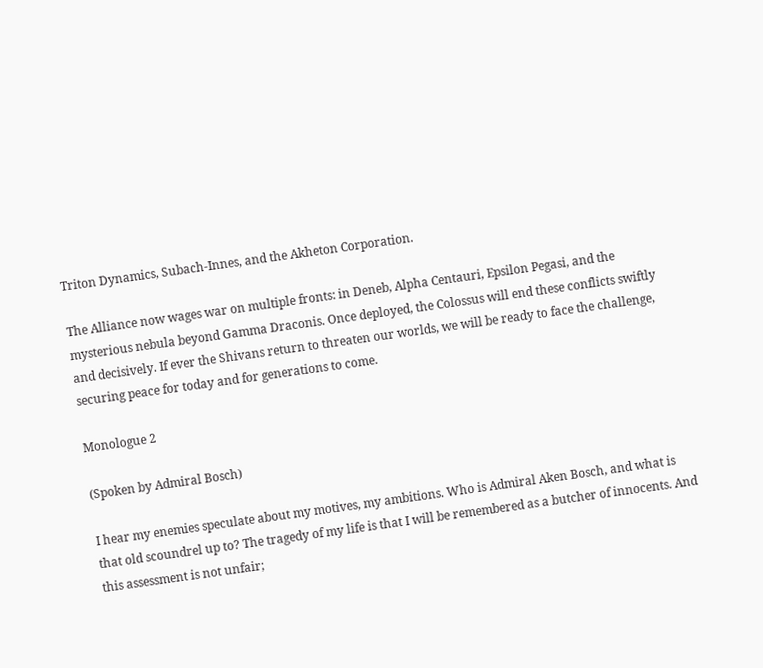Triton Dynamics, Subach-Innes, and the Akheton Corporation.

The Alliance now wages war on multiple fronts: in Deneb, Alpha Centauri, Epsilon Pegasi, and the mysterious nebula beyond Gamma Draconis. Once deployed, the Colossus will end these conflicts swiftly and decisively. If ever the Shivans return to threaten our worlds, we will be ready to face the challenge, securing peace for today and for generations to come.

Monologue 2

(Spoken by Admiral Bosch)

I hear my enemies speculate about my motives, my ambitions. Who is Admiral Aken Bosch, and what is that old scoundrel up to? The tragedy of my life is that I will be remembered as a butcher of innocents. And this assessment is not unfair;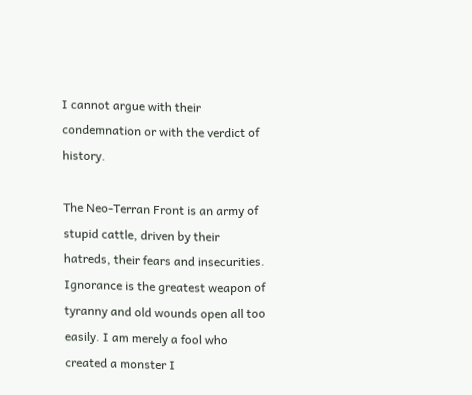I cannot argue with their condemnation or with the verdict of history.

The Neo-Terran Front is an army of stupid cattle, driven by their hatreds, their fears and insecurities. Ignorance is the greatest weapon of tyranny and old wounds open all too easily. I am merely a fool who created a monster I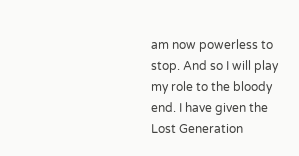am now powerless to stop. And so I will play my role to the bloody end. I have given the Lost Generation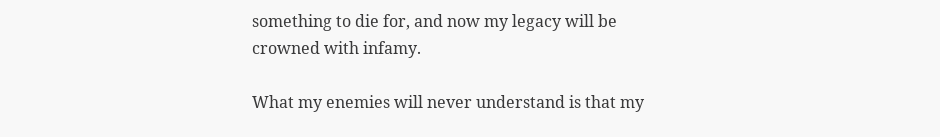something to die for, and now my legacy will be crowned with infamy.

What my enemies will never understand is that my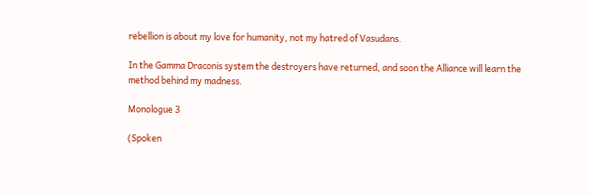rebellion is about my love for humanity, not my hatred of Vasudans.

In the Gamma Draconis system the destroyers have returned, and soon the Alliance will learn the method behind my madness.

Monologue 3

(Spoken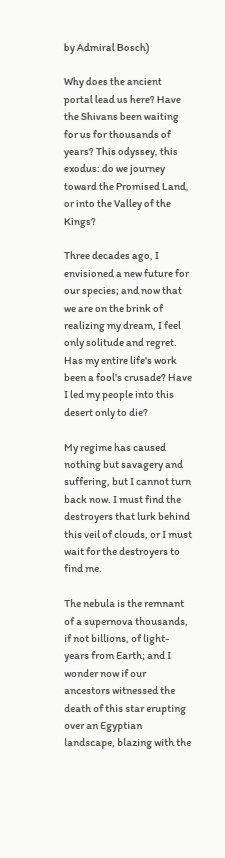by Admiral Bosch)

Why does the ancient portal lead us here? Have the Shivans been waiting for us for thousands of years? This odyssey, this exodus: do we journey toward the Promised Land, or into the Valley of the Kings?

Three decades ago, I envisioned a new future for our species; and now that we are on the brink of realizing my dream, I feel only solitude and regret. Has my entire life's work been a fool's crusade? Have I led my people into this desert only to die?

My regime has caused nothing but savagery and suffering, but I cannot turn back now. I must find the destroyers that lurk behind this veil of clouds, or I must wait for the destroyers to find me.

The nebula is the remnant of a supernova thousands, if not billions, of light-years from Earth; and I wonder now if our ancestors witnessed the death of this star erupting over an Egyptian landscape, blazing with the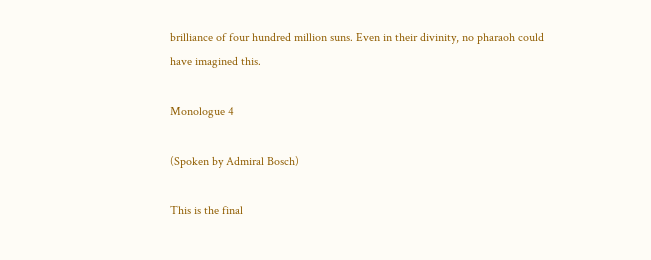brilliance of four hundred million suns. Even in their divinity, no pharaoh could have imagined this.

Monologue 4

(Spoken by Admiral Bosch)

This is the final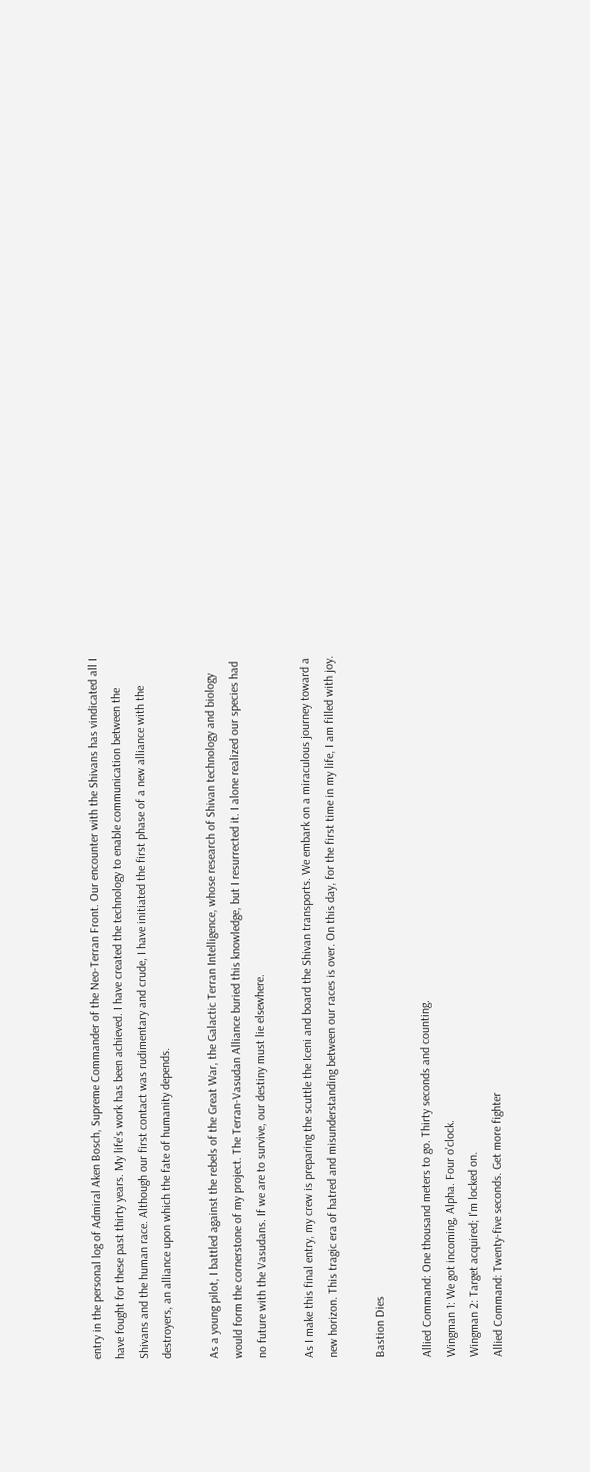entry in the personal log of Admiral Aken Bosch, Supreme Commander of the Neo-Terran Front. Our encounter with the Shivans has vindicated all I have fought for these past thirty years. My life's work has been achieved. I have created the technology to enable communication between the Shivans and the human race. Although our first contact was rudimentary and crude, I have initiated the first phase of a new alliance with the destroyers, an alliance upon which the fate of humanity depends.

As a young pilot, I battled against the rebels of the Great War, the Galactic Terran Intelligence, whose research of Shivan technology and biology would form the cornerstone of my project. The Terran-Vasudan Alliance buried this knowledge, but I resurrected it. I alone realized our species had no future with the Vasudans. If we are to survive, our destiny must lie elsewhere.

As I make this final entry, my crew is preparing the scuttle the Iceni and board the Shivan transports. We embark on a miraculous journey toward a new horizon. This tragic era of hatred and misunderstanding between our races is over. On this day, for the first time in my life, I am filled with joy.

Bastion Dies

Allied Command: One thousand meters to go. Thirty seconds and counting.
Wingman 1: We got incoming, Alpha. Four o'clock.
Wingman 2: Target acquired; I'm locked on.
Allied Command: Twenty-five seconds. Get more fighter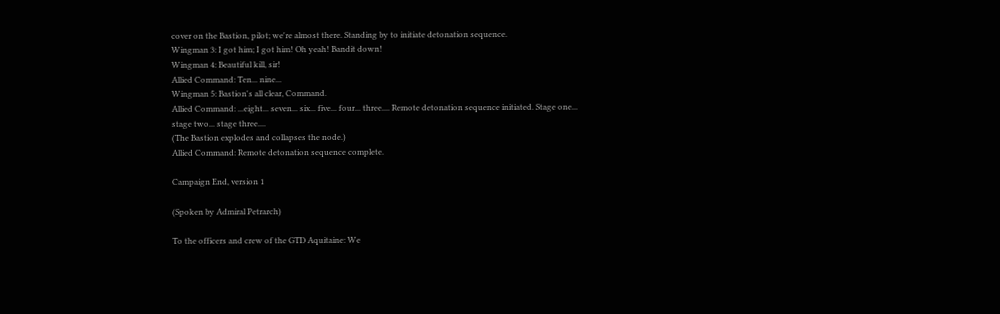cover on the Bastion, pilot; we're almost there. Standing by to initiate detonation sequence.
Wingman 3: I got him; I got him! Oh yeah! Bandit down!
Wingman 4: Beautiful kill, sir!
Allied Command: Ten... nine...
Wingman 5: Bastion's all clear, Command.
Allied Command: ...eight... seven... six... five... four... three.... Remote detonation sequence initiated. Stage one... stage two... stage three....
(The Bastion explodes and collapses the node.)
Allied Command: Remote detonation sequence complete.

Campaign End, version 1

(Spoken by Admiral Petrarch)

To the officers and crew of the GTD Aquitaine: We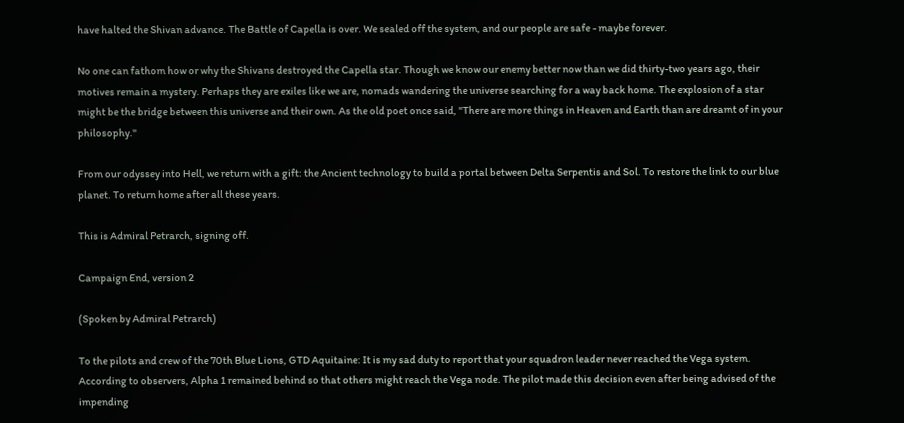have halted the Shivan advance. The Battle of Capella is over. We sealed off the system, and our people are safe - maybe forever.

No one can fathom how or why the Shivans destroyed the Capella star. Though we know our enemy better now than we did thirty-two years ago, their motives remain a mystery. Perhaps they are exiles like we are, nomads wandering the universe searching for a way back home. The explosion of a star might be the bridge between this universe and their own. As the old poet once said, "There are more things in Heaven and Earth than are dreamt of in your philosophy."

From our odyssey into Hell, we return with a gift: the Ancient technology to build a portal between Delta Serpentis and Sol. To restore the link to our blue planet. To return home after all these years.

This is Admiral Petrarch, signing off.

Campaign End, version 2

(Spoken by Admiral Petrarch)

To the pilots and crew of the 70th Blue Lions, GTD Aquitaine: It is my sad duty to report that your squadron leader never reached the Vega system. According to observers, Alpha 1 remained behind so that others might reach the Vega node. The pilot made this decision even after being advised of the impending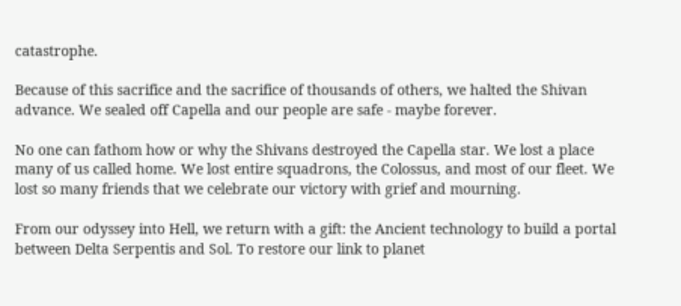catastrophe.

Because of this sacrifice and the sacrifice of thousands of others, we halted the Shivan advance. We sealed off Capella and our people are safe - maybe forever.

No one can fathom how or why the Shivans destroyed the Capella star. We lost a place many of us called home. We lost entire squadrons, the Colossus, and most of our fleet. We lost so many friends that we celebrate our victory with grief and mourning.

From our odyssey into Hell, we return with a gift: the Ancient technology to build a portal between Delta Serpentis and Sol. To restore our link to planet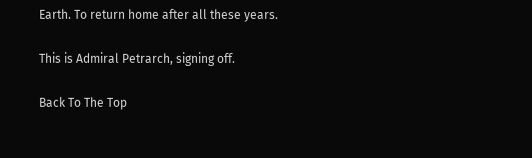Earth. To return home after all these years.

This is Admiral Petrarch, signing off.

Back To The Top